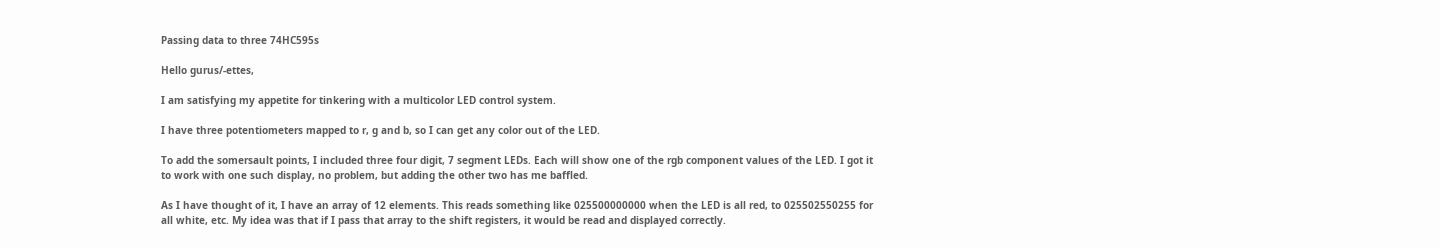Passing data to three 74HC595s

Hello gurus/-ettes,

I am satisfying my appetite for tinkering with a multicolor LED control system.

I have three potentiometers mapped to r, g and b, so I can get any color out of the LED.

To add the somersault points, I included three four digit, 7 segment LEDs. Each will show one of the rgb component values of the LED. I got it to work with one such display, no problem, but adding the other two has me baffled.

As I have thought of it, I have an array of 12 elements. This reads something like 025500000000 when the LED is all red, to 025502550255 for all white, etc. My idea was that if I pass that array to the shift registers, it would be read and displayed correctly.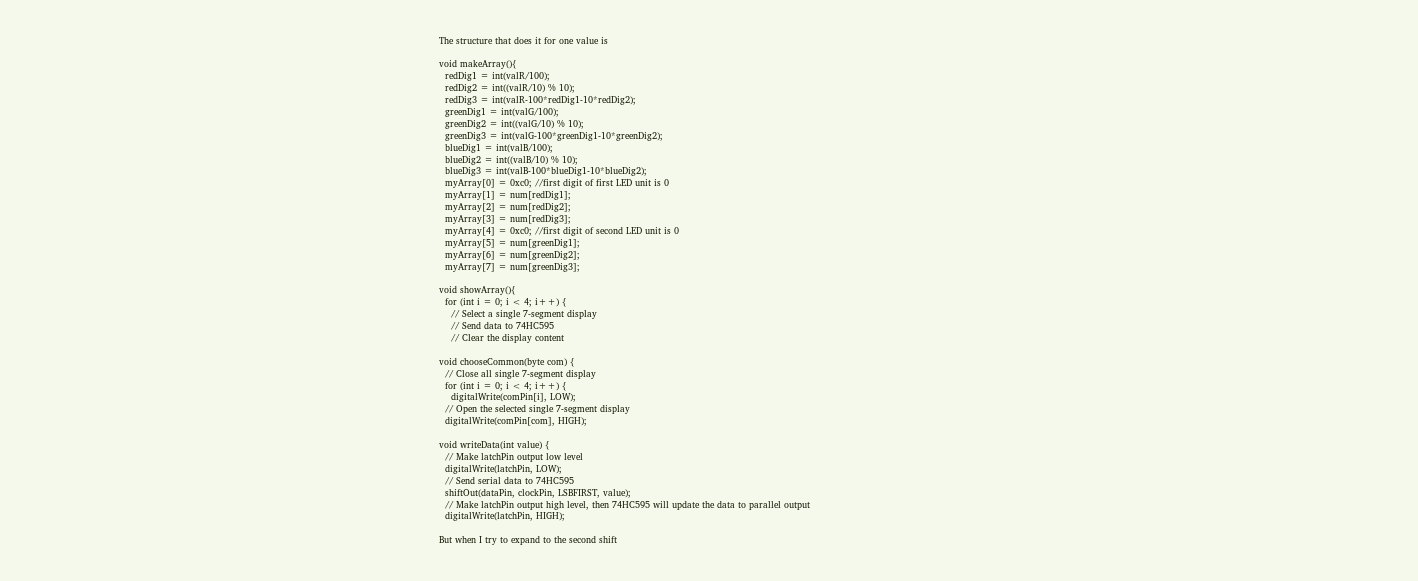The structure that does it for one value is

void makeArray(){
  redDig1 = int(valR/100);
  redDig2 = int((valR/10) % 10);
  redDig3 = int(valR-100*redDig1-10*redDig2);
  greenDig1 = int(valG/100);
  greenDig2 = int((valG/10) % 10);
  greenDig3 = int(valG-100*greenDig1-10*greenDig2);
  blueDig1 = int(valB/100);
  blueDig2 = int((valB/10) % 10);
  blueDig3 = int(valB-100*blueDig1-10*blueDig2);
  myArray[0] = 0xc0; //first digit of first LED unit is 0
  myArray[1] = num[redDig1];
  myArray[2] = num[redDig2];
  myArray[3] = num[redDig3];
  myArray[4] = 0xc0; //first digit of second LED unit is 0
  myArray[5] = num[greenDig1];
  myArray[6] = num[greenDig2];
  myArray[7] = num[greenDig3];

void showArray(){
  for (int i = 0; i < 4; i++) {
    // Select a single 7-segment display
    // Send data to 74HC595
    // Clear the display content

void chooseCommon(byte com) {
  // Close all single 7-segment display
  for (int i = 0; i < 4; i++) {
    digitalWrite(comPin[i], LOW);
  // Open the selected single 7-segment display
  digitalWrite(comPin[com], HIGH);

void writeData(int value) {
  // Make latchPin output low level
  digitalWrite(latchPin, LOW);
  // Send serial data to 74HC595
  shiftOut(dataPin, clockPin, LSBFIRST, value);
  // Make latchPin output high level, then 74HC595 will update the data to parallel output
  digitalWrite(latchPin, HIGH);

But when I try to expand to the second shift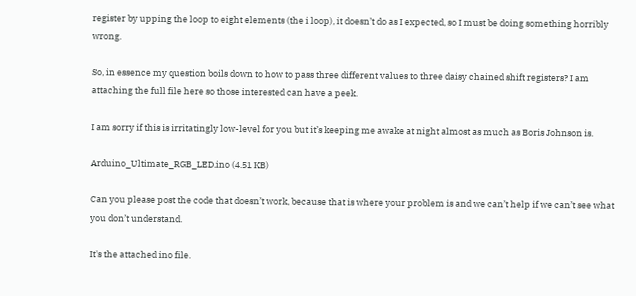register by upping the loop to eight elements (the i loop), it doesn’t do as I expected, so I must be doing something horribly wrong.

So, in essence my question boils down to how to pass three different values to three daisy chained shift registers? I am attaching the full file here so those interested can have a peek.

I am sorry if this is irritatingly low-level for you but it’s keeping me awake at night almost as much as Boris Johnson is.

Arduino_Ultimate_RGB_LED.ino (4.51 KB)

Can you please post the code that doesn’t work, because that is where your problem is and we can’t help if we can’t see what you don’t understand.

It's the attached ino file.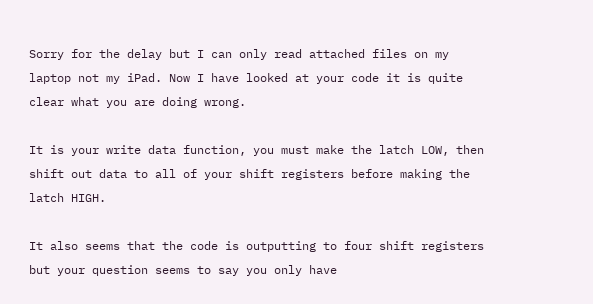Sorry for the delay but I can only read attached files on my laptop not my iPad. Now I have looked at your code it is quite clear what you are doing wrong.

It is your write data function, you must make the latch LOW, then shift out data to all of your shift registers before making the latch HIGH.

It also seems that the code is outputting to four shift registers but your question seems to say you only have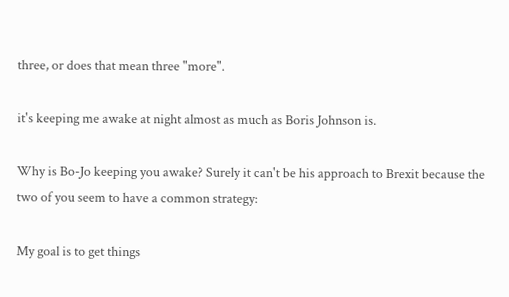three, or does that mean three "more".

it's keeping me awake at night almost as much as Boris Johnson is.

Why is Bo-Jo keeping you awake? Surely it can't be his approach to Brexit because the two of you seem to have a common strategy:

My goal is to get things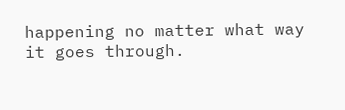happening no matter what way it goes through.